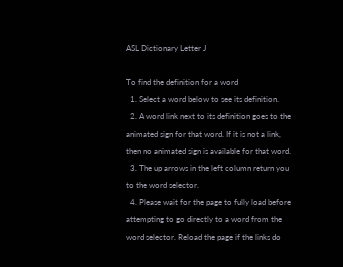ASL Dictionary Letter J

To find the definition for a word
  1. Select a word below to see its definition.
  2. A word link next to its definition goes to the animated sign for that word. If it is not a link, then no animated sign is available for that word.
  3. The up arrows in the left column return you to the word selector.
  4. Please wait for the page to fully load before attempting to go directly to a word from the word selector. Reload the page if the links do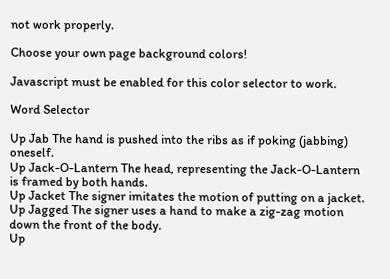not work properly.

Choose your own page background colors!

Javascript must be enabled for this color selector to work.

Word Selector

Up Jab The hand is pushed into the ribs as if poking (jabbing) oneself.
Up Jack-O-Lantern The head, representing the Jack-O-Lantern is framed by both hands.
Up Jacket The signer imitates the motion of putting on a jacket.
Up Jagged The signer uses a hand to make a zig-zag motion down the front of the body.
Up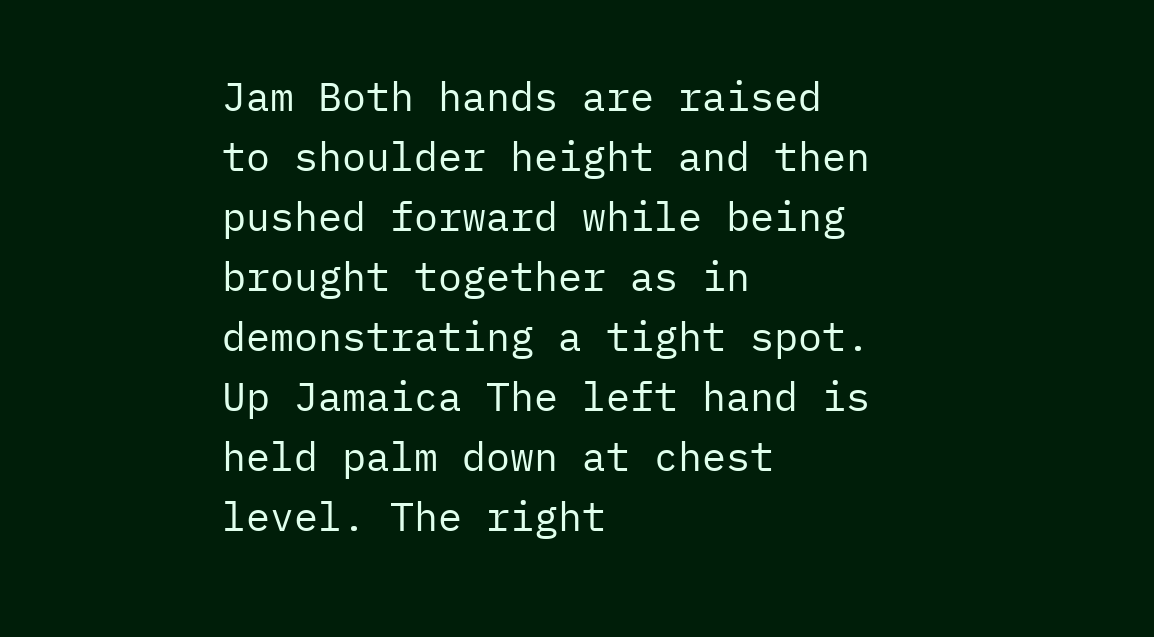Jam Both hands are raised to shoulder height and then pushed forward while being brought together as in demonstrating a tight spot.
Up Jamaica The left hand is held palm down at chest level. The right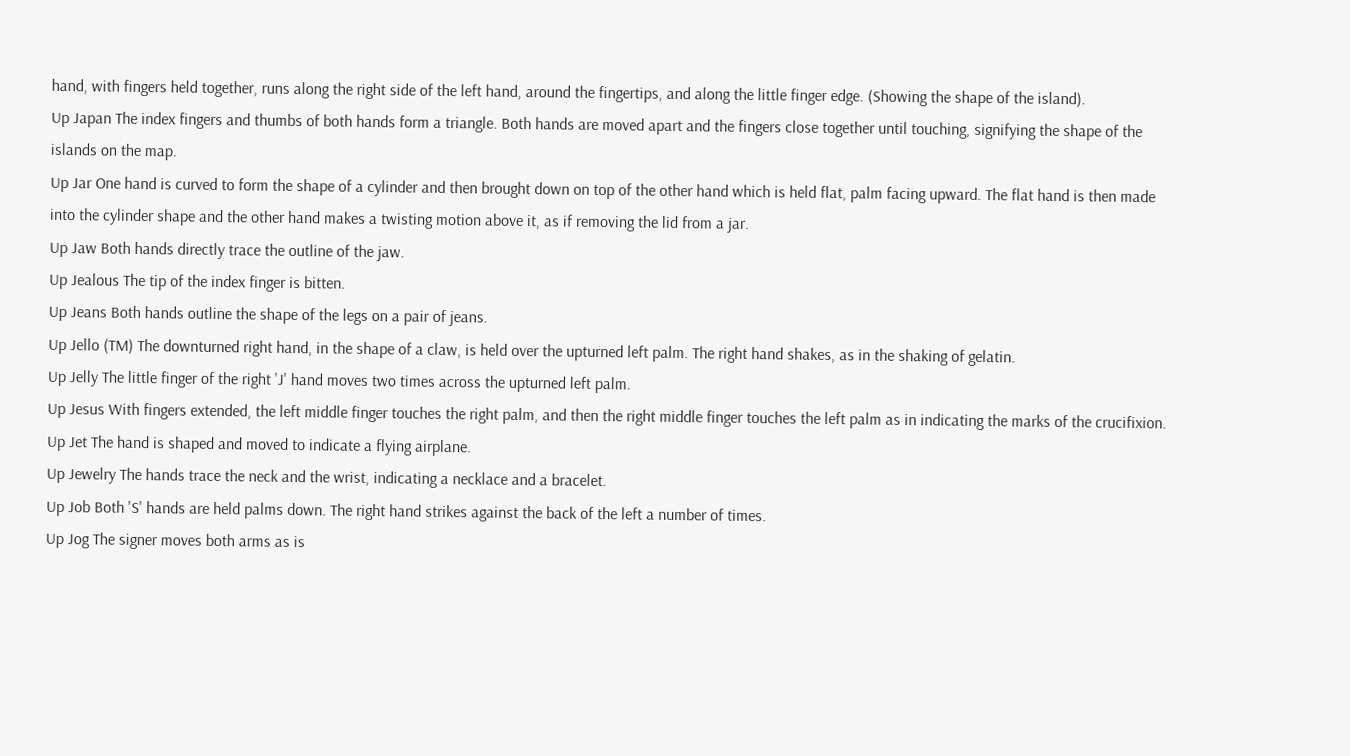hand, with fingers held together, runs along the right side of the left hand, around the fingertips, and along the little finger edge. (Showing the shape of the island).
Up Japan The index fingers and thumbs of both hands form a triangle. Both hands are moved apart and the fingers close together until touching, signifying the shape of the islands on the map.
Up Jar One hand is curved to form the shape of a cylinder and then brought down on top of the other hand which is held flat, palm facing upward. The flat hand is then made into the cylinder shape and the other hand makes a twisting motion above it, as if removing the lid from a jar.
Up Jaw Both hands directly trace the outline of the jaw.
Up Jealous The tip of the index finger is bitten.
Up Jeans Both hands outline the shape of the legs on a pair of jeans.
Up Jello (TM) The downturned right hand, in the shape of a claw, is held over the upturned left palm. The right hand shakes, as in the shaking of gelatin.
Up Jelly The little finger of the right 'J' hand moves two times across the upturned left palm.
Up Jesus With fingers extended, the left middle finger touches the right palm, and then the right middle finger touches the left palm as in indicating the marks of the crucifixion.
Up Jet The hand is shaped and moved to indicate a flying airplane.
Up Jewelry The hands trace the neck and the wrist, indicating a necklace and a bracelet.
Up Job Both 'S' hands are held palms down. The right hand strikes against the back of the left a number of times.
Up Jog The signer moves both arms as is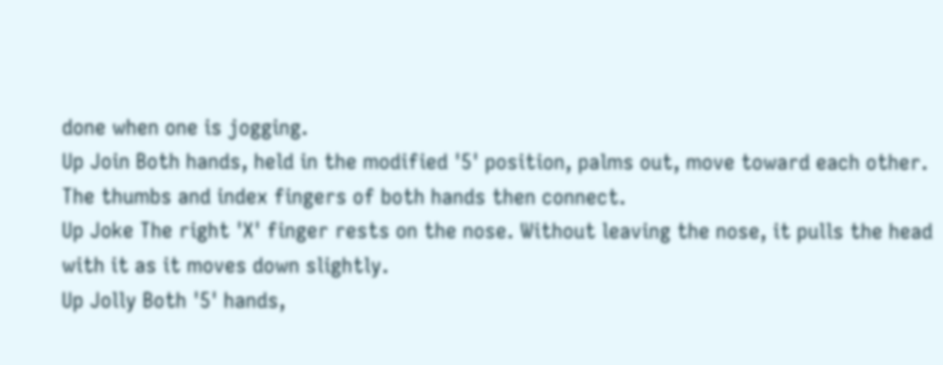done when one is jogging.
Up Join Both hands, held in the modified '5' position, palms out, move toward each other. The thumbs and index fingers of both hands then connect.
Up Joke The right 'X' finger rests on the nose. Without leaving the nose, it pulls the head with it as it moves down slightly.
Up Jolly Both '5' hands,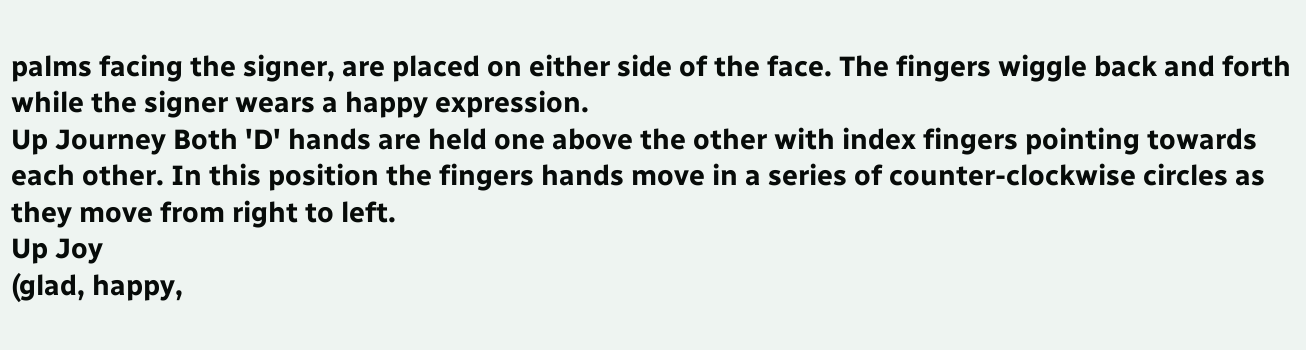palms facing the signer, are placed on either side of the face. The fingers wiggle back and forth while the signer wears a happy expression.
Up Journey Both 'D' hands are held one above the other with index fingers pointing towards each other. In this position the fingers hands move in a series of counter-clockwise circles as they move from right to left.
Up Joy
(glad, happy,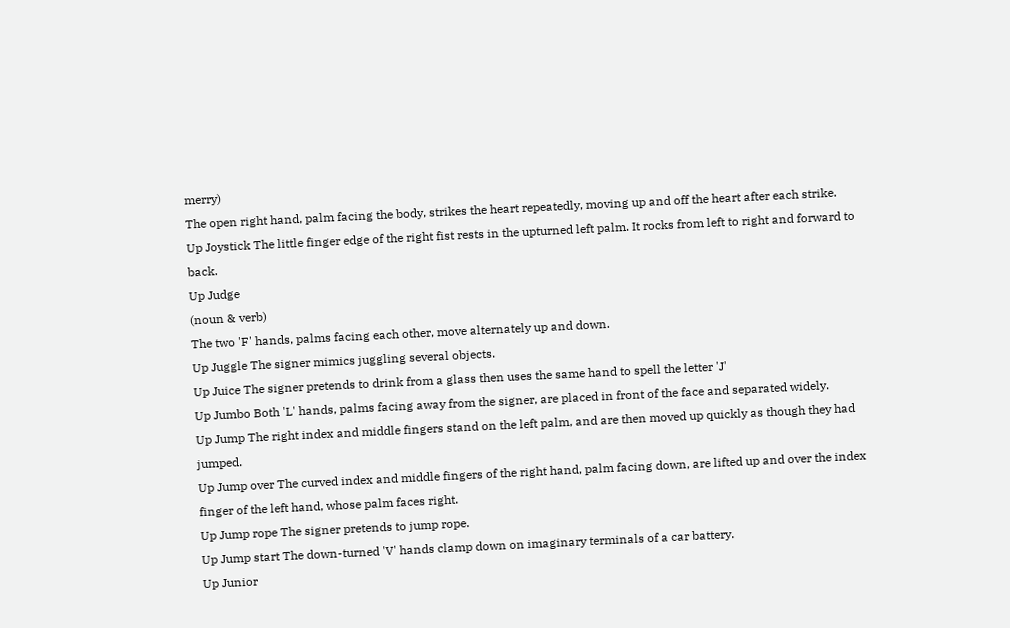merry)
The open right hand, palm facing the body, strikes the heart repeatedly, moving up and off the heart after each strike.
Up Joystick The little finger edge of the right fist rests in the upturned left palm. It rocks from left to right and forward to back.
Up Judge
(noun & verb)
The two 'F' hands, palms facing each other, move alternately up and down.
Up Juggle The signer mimics juggling several objects.
Up Juice The signer pretends to drink from a glass then uses the same hand to spell the letter 'J'
Up Jumbo Both 'L' hands, palms facing away from the signer, are placed in front of the face and separated widely.
Up Jump The right index and middle fingers stand on the left palm, and are then moved up quickly as though they had jumped.
Up Jump over The curved index and middle fingers of the right hand, palm facing down, are lifted up and over the index finger of the left hand, whose palm faces right.
Up Jump rope The signer pretends to jump rope.
Up Jump start The down-turned 'V' hands clamp down on imaginary terminals of a car battery.
Up Junior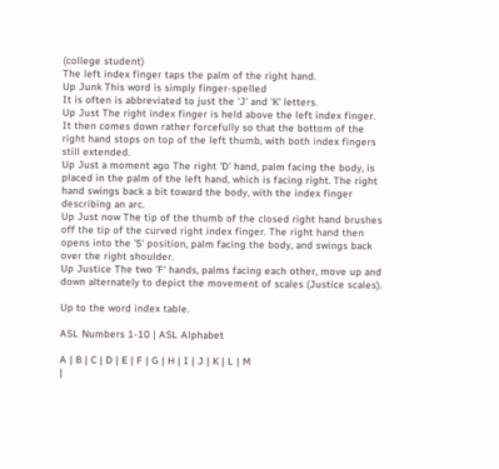(college student)
The left index finger taps the palm of the right hand.
Up Junk This word is simply finger-spelled
It is often is abbreviated to just the 'J' and 'K' letters.
Up Just The right index finger is held above the left index finger. It then comes down rather forcefully so that the bottom of the right hand stops on top of the left thumb, with both index fingers still extended.
Up Just a moment ago The right 'D' hand, palm facing the body, is placed in the palm of the left hand, which is facing right. The right hand swings back a bit toward the body, with the index finger describing an arc.
Up Just now The tip of the thumb of the closed right hand brushes off the tip of the curved right index finger. The right hand then opens into the '5' position, palm facing the body, and swings back over the right shoulder.
Up Justice The two 'F' hands, palms facing each other, move up and down alternately to depict the movement of scales (Justice scales).

Up to the word index table.

ASL Numbers 1-10 | ASL Alphabet

A | B | C | D | E | F | G | H | I | J | K | L | M
|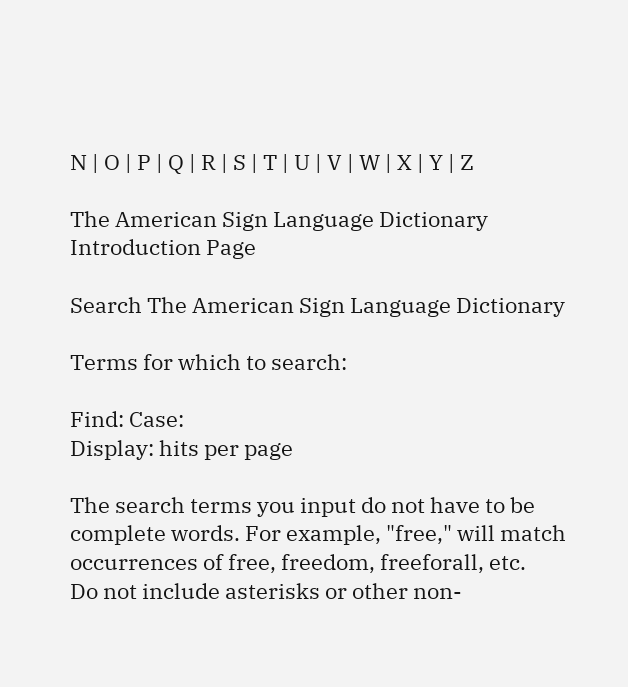N | O | P | Q | R | S | T | U | V | W | X | Y | Z

The American Sign Language Dictionary Introduction Page

Search The American Sign Language Dictionary

Terms for which to search:

Find: Case:
Display: hits per page

The search terms you input do not have to be complete words. For example, "free," will match occurrences of free, freedom, freeforall, etc.
Do not include asterisks or other non-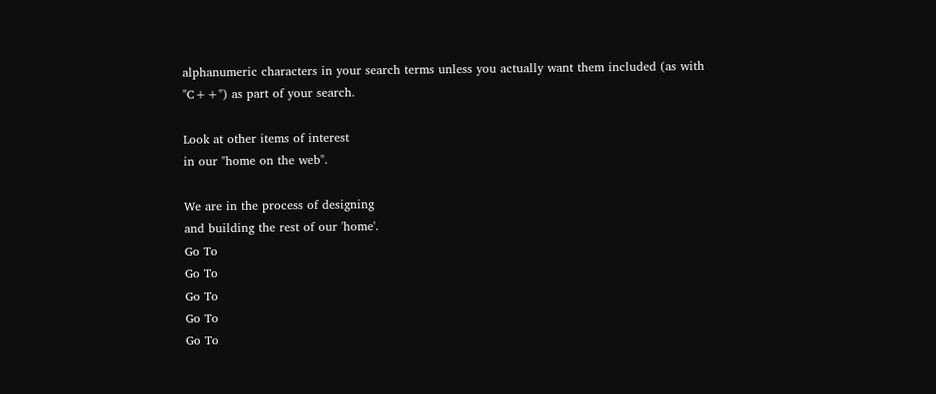alphanumeric characters in your search terms unless you actually want them included (as with "C++") as part of your search.

Look at other items of interest
in our "home on the web".

We are in the process of designing
and building the rest of our 'home'.
Go To
Go To
Go To
Go To
Go To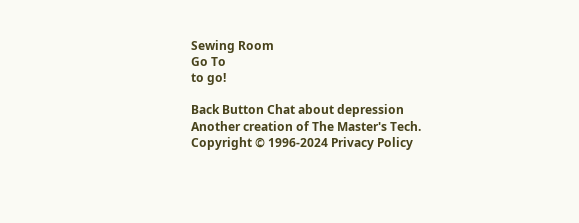Sewing Room
Go To
to go!

Back Button Chat about depression
Another creation of The Master's Tech.
Copyright © 1996-2024 Privacy Policy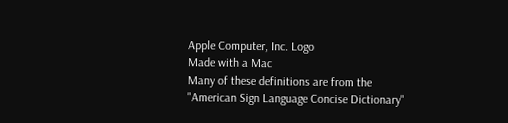Apple Computer, Inc. Logo
Made with a Mac
Many of these definitions are from the "American Sign Language Concise Dictionary"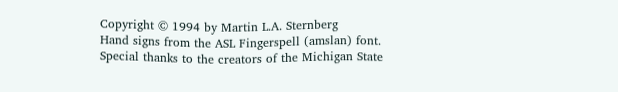Copyright © 1994 by Martin L.A. Sternberg
Hand signs from the ASL Fingerspell (amslan) font.
Special thanks to the creators of the Michigan State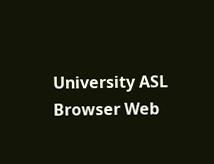University ASL Browser Web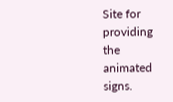Site for providing the animated signs.